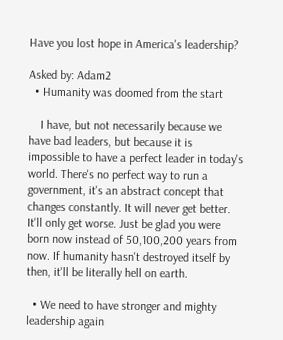Have you lost hope in America's leadership?

Asked by: Adam2
  • Humanity was doomed from the start

    I have, but not necessarily because we have bad leaders, but because it is impossible to have a perfect leader in today's world. There's no perfect way to run a government, it's an abstract concept that changes constantly. It will never get better. It'll only get worse. Just be glad you were born now instead of 50,100,200 years from now. If humanity hasn't destroyed itself by then, it'll be literally hell on earth.

  • We need to have stronger and mighty leadership again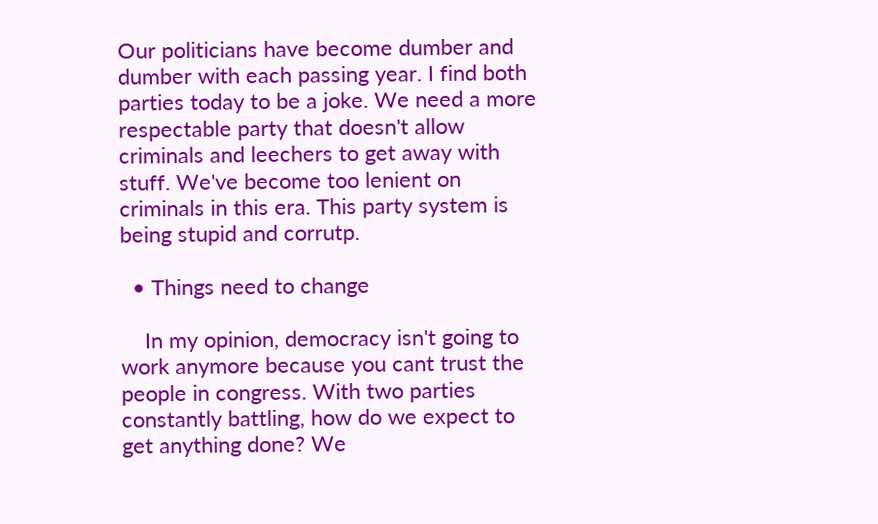Our politicians have become dumber and dumber with each passing year. I find both parties today to be a joke. We need a more respectable party that doesn't allow criminals and leechers to get away with stuff. We've become too lenient on criminals in this era. This party system is being stupid and corrutp.

  • Things need to change

    In my opinion, democracy isn't going to work anymore because you cant trust the people in congress. With two parties constantly battling, how do we expect to get anything done? We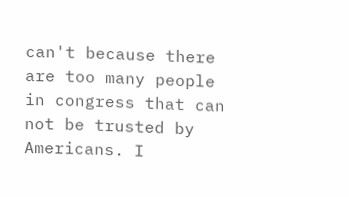can't because there are too many people in congress that can not be trusted by Americans. I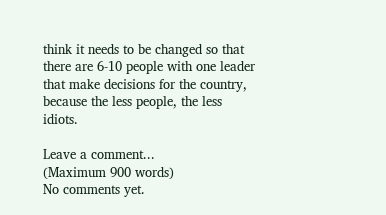think it needs to be changed so that there are 6-10 people with one leader that make decisions for the country, because the less people, the less idiots.

Leave a comment...
(Maximum 900 words)
No comments yet.